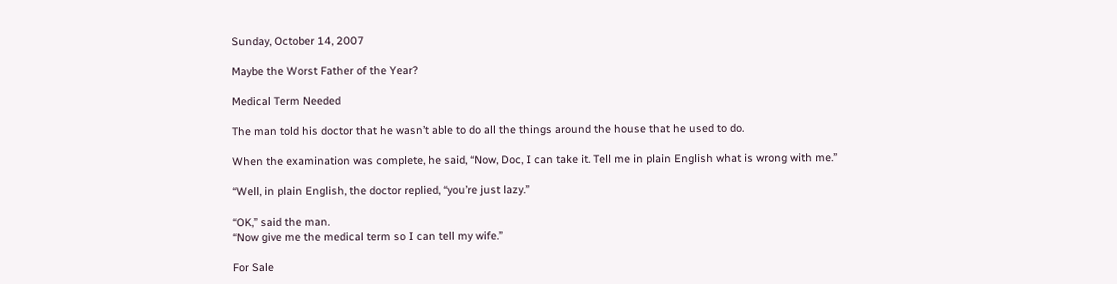Sunday, October 14, 2007

Maybe the Worst Father of the Year?

Medical Term Needed

The man told his doctor that he wasn’t able to do all the things around the house that he used to do.

When the examination was complete, he said, “Now, Doc, I can take it. Tell me in plain English what is wrong with me.”

“Well, in plain English, the doctor replied, “you’re just lazy.”

“OK,” said the man.
“Now give me the medical term so I can tell my wife.”

For Sale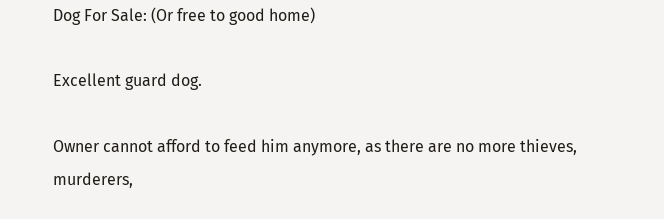Dog For Sale: (Or free to good home)

Excellent guard dog.

Owner cannot afford to feed him anymore, as there are no more thieves, murderers,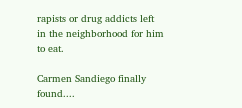rapists or drug addicts left in the neighborhood for him to eat.

Carmen Sandiego finally found....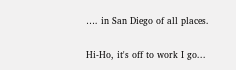…. in San Diego of all places.

Hi-Ho, it's off to work I go...